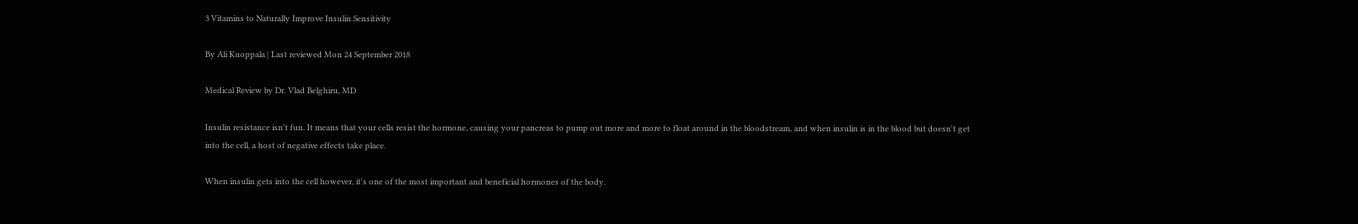3 Vitamins to Naturally Improve Insulin Sensitivity

By Ali Kuoppala | Last reviewed Mon 24 September 2018

Medical Review by Dr. Vlad Belghiru, MD

Insulin resistance isn't fun. It means that your cells resist the hormone, causing your pancreas to pump out more and more to float around in the bloodstream, and when insulin is in the blood but doesn't get into the cell, a host of negative effects take place.

When insulin gets into the cell however, it's one of the most important and beneficial hormones of the body.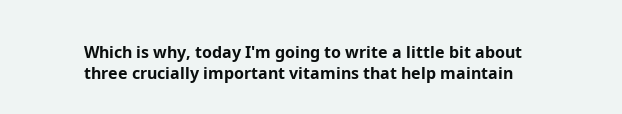Which is why, today I'm going to write a little bit about three crucially important vitamins that help maintain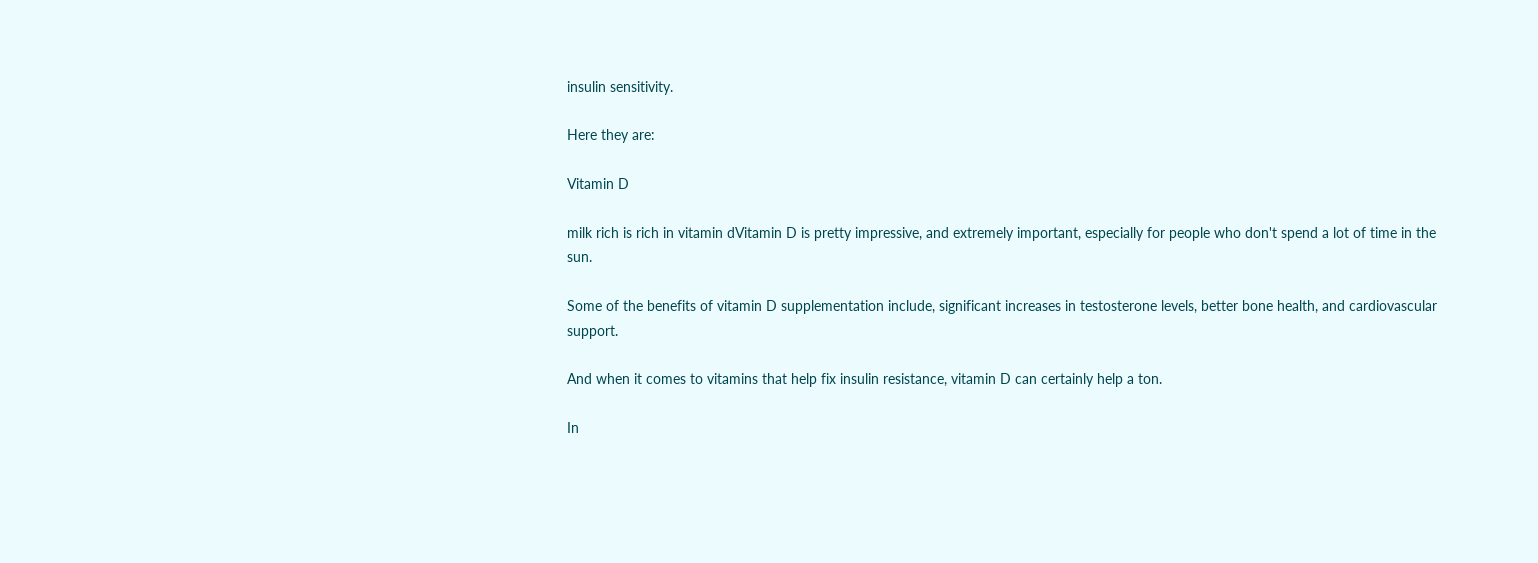insulin sensitivity.

Here they are:

Vitamin D

milk rich is rich in vitamin dVitamin D is pretty impressive, and extremely important, especially for people who don't spend a lot of time in the sun.

Some of the benefits of vitamin D supplementation include, significant increases in testosterone levels, better bone health, and cardiovascular support.

And when it comes to vitamins that help fix insulin resistance, vitamin D can certainly help a ton.

In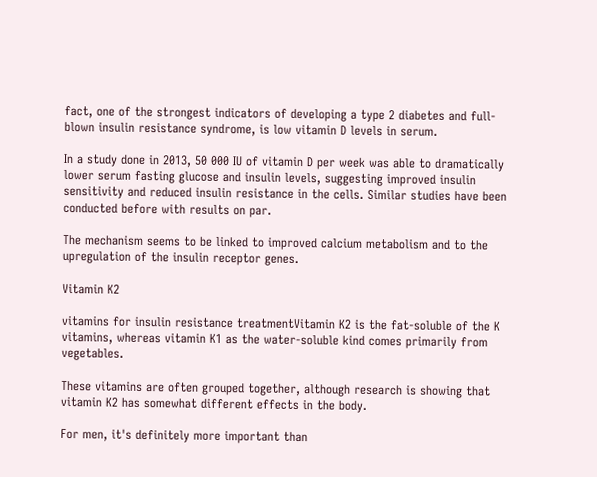fact, one of the strongest indicators of developing a type 2 diabetes and full-blown insulin resistance syndrome, is low vitamin D levels in serum.

In a study done in 2013, 50 000 IU of vitamin D per week was able to dramatically lower serum fasting glucose and insulin levels, suggesting improved insulin sensitivity and reduced insulin resistance in the cells. Similar studies have been conducted before with results on par.

The mechanism seems to be linked to improved calcium metabolism and to the upregulation of the insulin receptor genes.

Vitamin K2

vitamins for insulin resistance treatmentVitamin K2 is the fat-soluble of the K vitamins, whereas vitamin K1 as the water-soluble kind comes primarily from vegetables.

These vitamins are often grouped together, although research is showing that vitamin K2 has somewhat different effects in the body.

For men, it's definitely more important than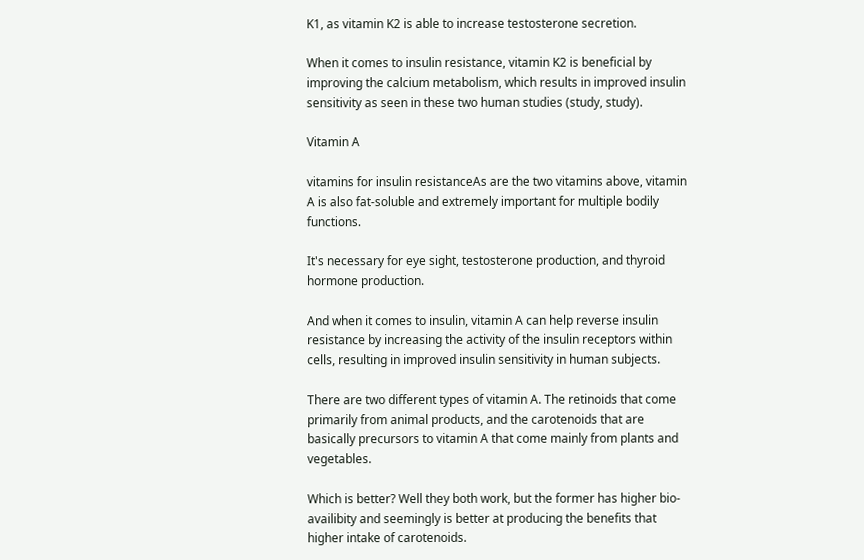K1, as vitamin K2 is able to increase testosterone secretion.

When it comes to insulin resistance, vitamin K2 is beneficial by improving the calcium metabolism, which results in improved insulin sensitivity as seen in these two human studies (study, study).

Vitamin A

vitamins for insulin resistanceAs are the two vitamins above, vitamin A is also fat-soluble and extremely important for multiple bodily functions.

It's necessary for eye sight, testosterone production, and thyroid hormone production.

And when it comes to insulin, vitamin A can help reverse insulin resistance by increasing the activity of the insulin receptors within cells, resulting in improved insulin sensitivity in human subjects.

There are two different types of vitamin A. The retinoids that come primarily from animal products, and the carotenoids that are basically precursors to vitamin A that come mainly from plants and vegetables.

Which is better? Well they both work, but the former has higher bio-availibity and seemingly is better at producing the benefits that higher intake of carotenoids.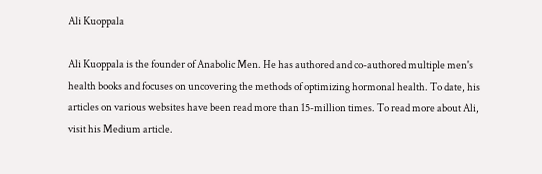Ali Kuoppala

Ali Kuoppala is the founder of Anabolic Men. He has authored and co-authored multiple men's health books and focuses on uncovering the methods of optimizing hormonal health. To date, his articles on various websites have been read more than 15-million times. To read more about Ali, visit his Medium article.